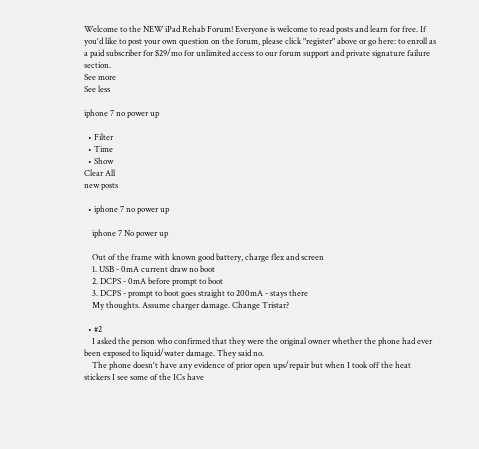Welcome to the NEW iPad Rehab Forum! Everyone is welcome to read posts and learn for free. If you'd like to post your own question on the forum, please click "register" above or go here: to enroll as a paid subscriber for $29/mo for unlimited access to our forum support and private signature failure section.
See more
See less

iphone 7 no power up

  • Filter
  • Time
  • Show
Clear All
new posts

  • iphone 7 no power up

    iphone 7 No power up

    Out of the frame with known good battery, charge flex and screen
    1. USB - 0mA current draw no boot
    2. DCPS - 0mA before prompt to boot
    3. DCPS - prompt to boot goes straight to 200mA - stays there
    My thoughts. Assume charger damage. Change Tristar?

  • #2
    I asked the person who confirmed that they were the original owner whether the phone had ever been exposed to liquid/water damage. They said no.
    The phone doesn't have any evidence of prior open ups/repair but when I took off the heat stickers I see some of the ICs have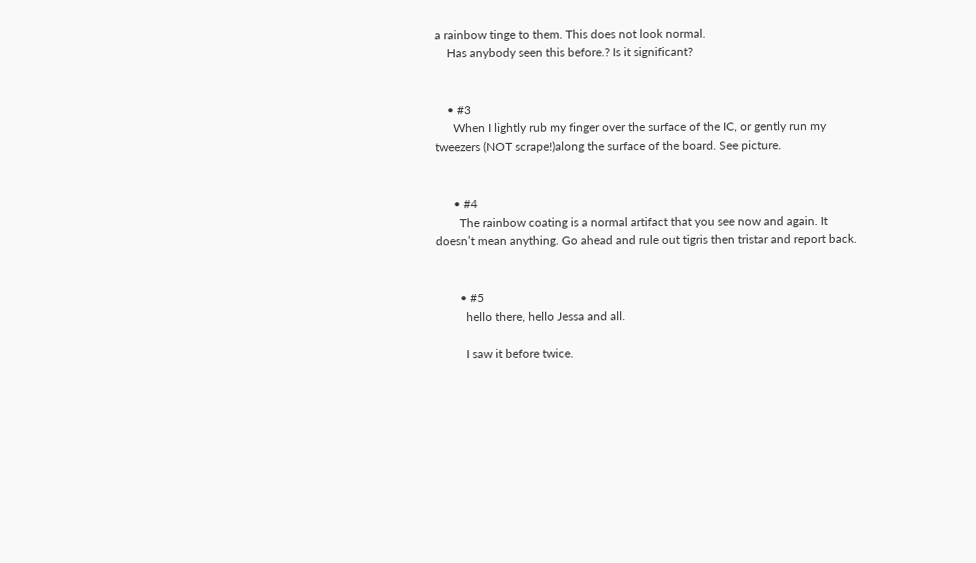a rainbow tinge to them. This does not look normal.
    Has anybody seen this before.? Is it significant?


    • #3
      When I lightly rub my finger over the surface of the IC, or gently run my tweezers (NOT scrape!)along the surface of the board. See picture.


      • #4
        The rainbow coating is a normal artifact that you see now and again. It doesn’t mean anything. Go ahead and rule out tigris then tristar and report back.


        • #5
          hello there, hello Jessa and all.

          I saw it before twice.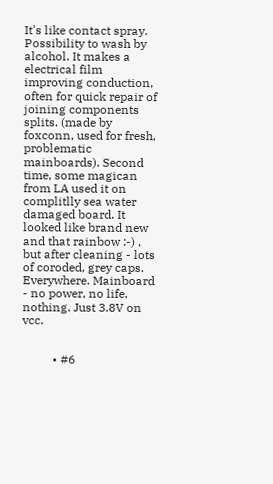It's like contact spray. Possibility to wash by alcohol. It makes a electrical film improving conduction, often for quick repair of joining components splits. (made by foxconn, used for fresh, problematic mainboards). Second time, some magican from LA used it on complitlly sea water damaged board. It looked like brand new and that rainbow :-) , but after cleaning - lots of coroded, grey caps. Everywhere. Mainboard - no power, no life, nothing. Just 3.8V on vcc.


          • #6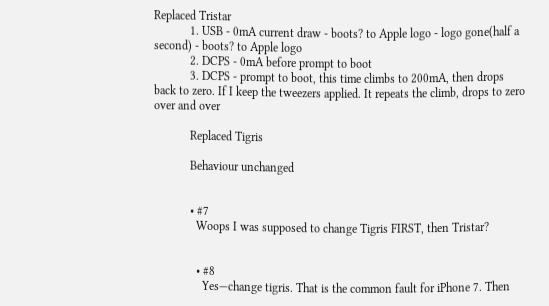Replaced Tristar
            1. USB - 0mA current draw - boots? to Apple logo - logo gone(half a second) - boots? to Apple logo
            2. DCPS - 0mA before prompt to boot
            3. DCPS - prompt to boot, this time climbs to 200mA, then drops back to zero. If I keep the tweezers applied. It repeats the climb, drops to zero over and over

            Replaced Tigris

            Behaviour unchanged


            • #7
              Woops I was supposed to change Tigris FIRST, then Tristar?


              • #8
                Yes—change tigris. That is the common fault for iPhone 7. Then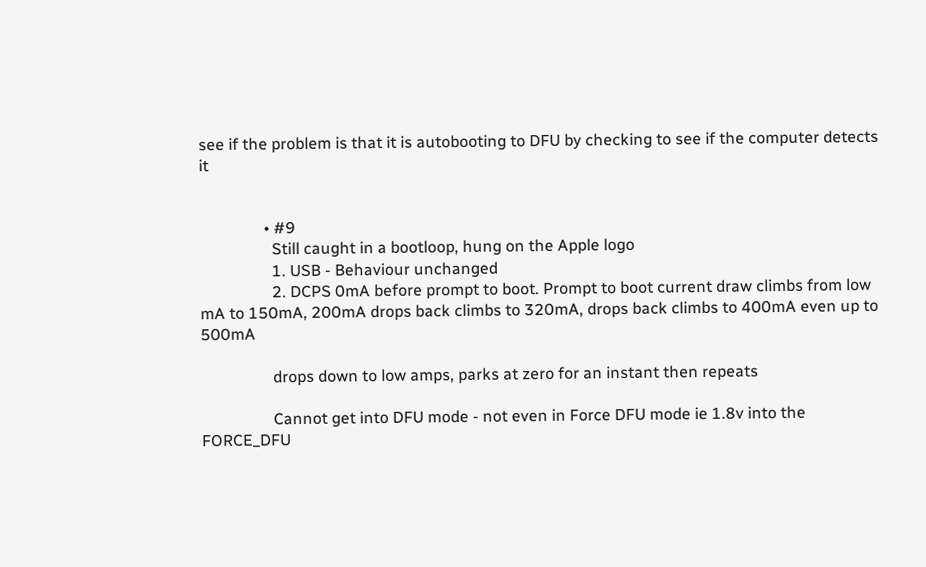see if the problem is that it is autobooting to DFU by checking to see if the computer detects it


                • #9
                  Still caught in a bootloop, hung on the Apple logo
                  1. USB - Behaviour unchanged
                  2. DCPS 0mA before prompt to boot. Prompt to boot current draw climbs from low mA to 150mA, 200mA drops back climbs to 320mA, drops back climbs to 400mA even up to 500mA

                  drops down to low amps, parks at zero for an instant then repeats

                  Cannot get into DFU mode - not even in Force DFU mode ie 1.8v into the FORCE_DFU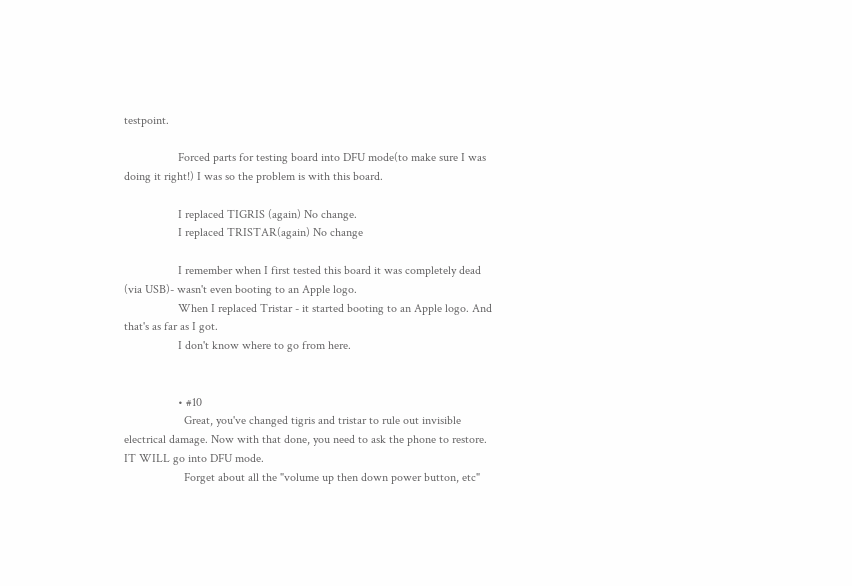testpoint.

                  Forced parts for testing board into DFU mode(to make sure I was doing it right!) I was so the problem is with this board.

                  I replaced TIGRIS (again) No change.
                  I replaced TRISTAR(again) No change

                  I remember when I first tested this board it was completely dead (via USB)- wasn't even booting to an Apple logo.
                  When I replaced Tristar - it started booting to an Apple logo. And that's as far as I got.
                  I don't know where to go from here.


                  • #10
                    Great, you've changed tigris and tristar to rule out invisible electrical damage. Now with that done, you need to ask the phone to restore. IT WILL go into DFU mode.
                    Forget about all the "volume up then down power button, etc"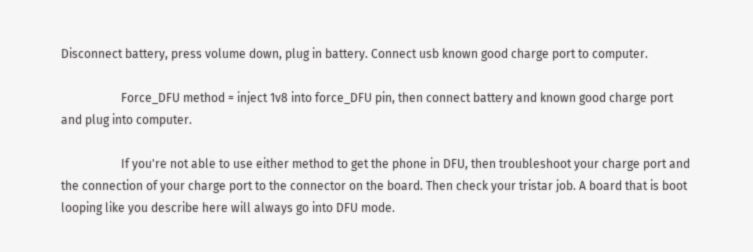Disconnect battery, press volume down, plug in battery. Connect usb known good charge port to computer.

                    Force_DFU method = inject 1v8 into force_DFU pin, then connect battery and known good charge port and plug into computer.

                    If you're not able to use either method to get the phone in DFU, then troubleshoot your charge port and the connection of your charge port to the connector on the board. Then check your tristar job. A board that is boot looping like you describe here will always go into DFU mode.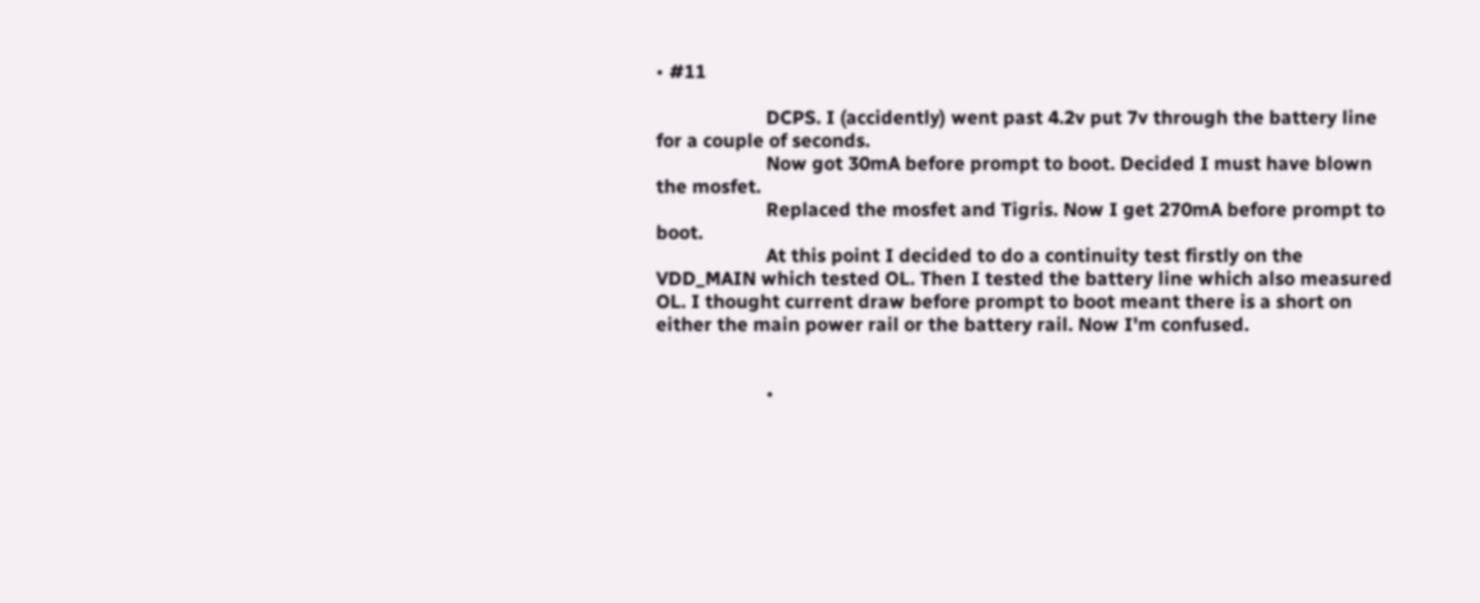• #11

                      DCPS. I (accidently) went past 4.2v put 7v through the battery line for a couple of seconds.
                      Now got 30mA before prompt to boot. Decided I must have blown the mosfet.
                      Replaced the mosfet and Tigris. Now I get 270mA before prompt to boot.
                      At this point I decided to do a continuity test firstly on the VDD_MAIN which tested OL. Then I tested the battery line which also measured OL. I thought current draw before prompt to boot meant there is a short on either the main power rail or the battery rail. Now I'm confused.


                      •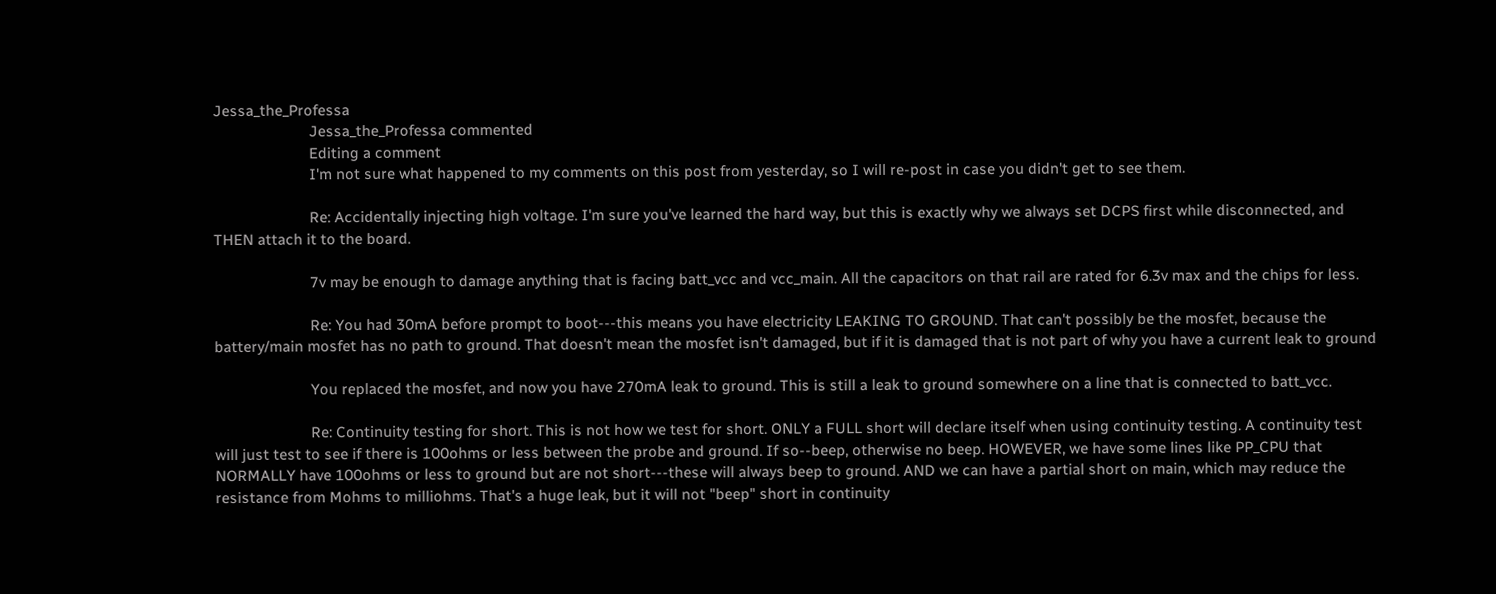Jessa_the_Professa
                        Jessa_the_Professa commented
                        Editing a comment
                        I'm not sure what happened to my comments on this post from yesterday, so I will re-post in case you didn't get to see them.

                        Re: Accidentally injecting high voltage. I'm sure you've learned the hard way, but this is exactly why we always set DCPS first while disconnected, and THEN attach it to the board.

                        7v may be enough to damage anything that is facing batt_vcc and vcc_main. All the capacitors on that rail are rated for 6.3v max and the chips for less.

                        Re: You had 30mA before prompt to boot---this means you have electricity LEAKING TO GROUND. That can't possibly be the mosfet, because the battery/main mosfet has no path to ground. That doesn't mean the mosfet isn't damaged, but if it is damaged that is not part of why you have a current leak to ground

                        You replaced the mosfet, and now you have 270mA leak to ground. This is still a leak to ground somewhere on a line that is connected to batt_vcc.

                        Re: Continuity testing for short. This is not how we test for short. ONLY a FULL short will declare itself when using continuity testing. A continuity test will just test to see if there is 100ohms or less between the probe and ground. If so--beep, otherwise no beep. HOWEVER, we have some lines like PP_CPU that NORMALLY have 100ohms or less to ground but are not short---these will always beep to ground. AND we can have a partial short on main, which may reduce the resistance from Mohms to milliohms. That's a huge leak, but it will not "beep" short in continuity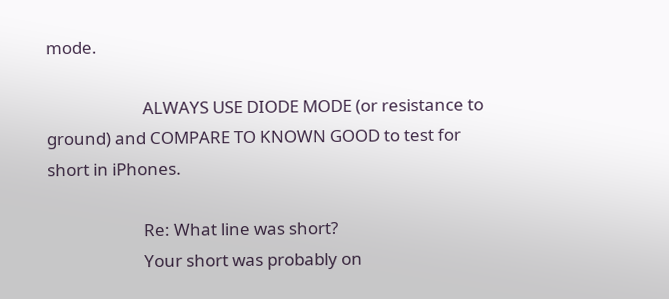mode.

                        ALWAYS USE DIODE MODE (or resistance to ground) and COMPARE TO KNOWN GOOD to test for short in iPhones.

                        Re: What line was short?
                        Your short was probably on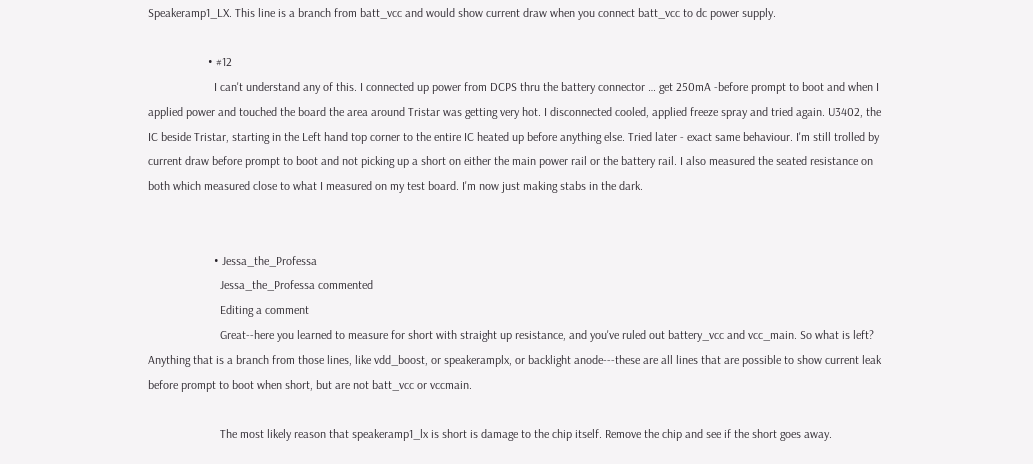Speakeramp1_LX. This line is a branch from batt_vcc and would show current draw when you connect batt_vcc to dc power supply.

                    • #12
                      I can't understand any of this. I connected up power from DCPS thru the battery connector … get 250mA -before prompt to boot and when I applied power and touched the board the area around Tristar was getting very hot. I disconnected cooled, applied freeze spray and tried again. U3402, the IC beside Tristar, starting in the Left hand top corner to the entire IC heated up before anything else. Tried later - exact same behaviour. I'm still trolled by current draw before prompt to boot and not picking up a short on either the main power rail or the battery rail. I also measured the seated resistance on both which measured close to what I measured on my test board. I'm now just making stabs in the dark.


                      • Jessa_the_Professa
                        Jessa_the_Professa commented
                        Editing a comment
                        Great--here you learned to measure for short with straight up resistance, and you've ruled out battery_vcc and vcc_main. So what is left? Anything that is a branch from those lines, like vdd_boost, or speakeramplx, or backlight anode---these are all lines that are possible to show current leak before prompt to boot when short, but are not batt_vcc or vccmain.

                        The most likely reason that speakeramp1_lx is short is damage to the chip itself. Remove the chip and see if the short goes away.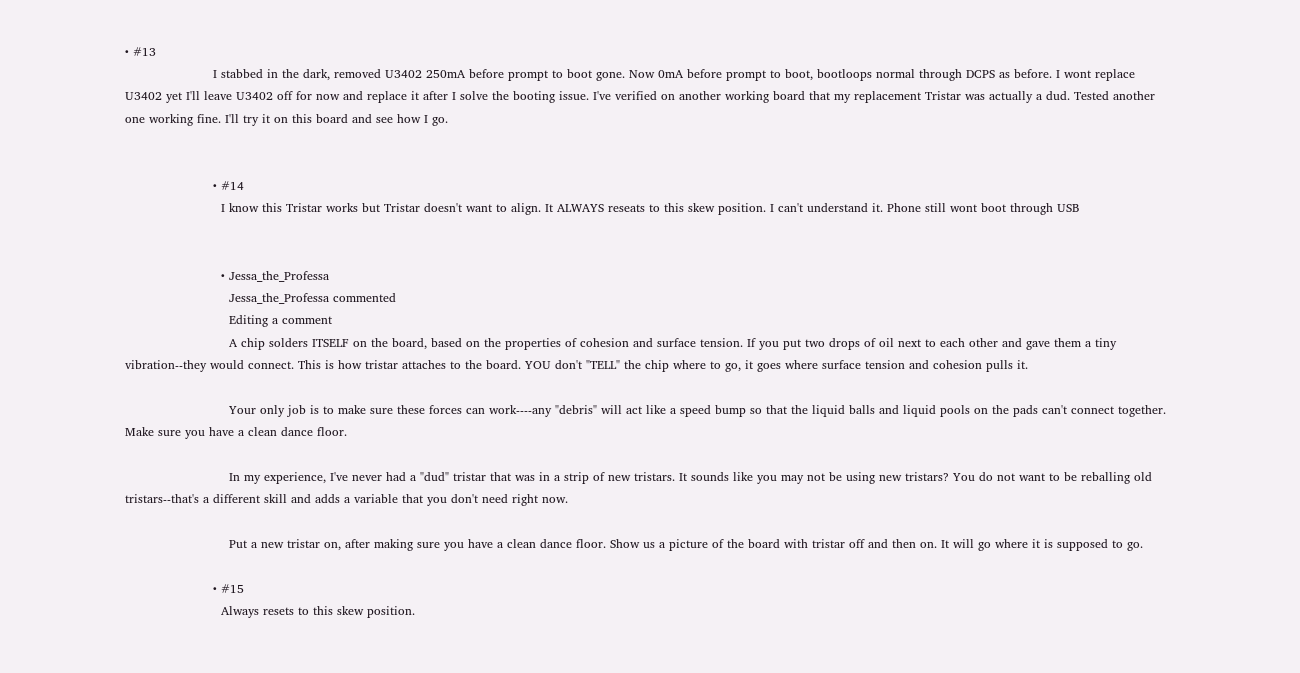• #13
                      I stabbed in the dark, removed U3402 250mA before prompt to boot gone. Now 0mA before prompt to boot, bootloops normal through DCPS as before. I wont replace U3402 yet I'll leave U3402 off for now and replace it after I solve the booting issue. I've verified on another working board that my replacement Tristar was actually a dud. Tested another one working fine. I'll try it on this board and see how I go.


                      • #14
                        I know this Tristar works but Tristar doesn't want to align. It ALWAYS reseats to this skew position. I can't understand it. Phone still wont boot through USB


                        • Jessa_the_Professa
                          Jessa_the_Professa commented
                          Editing a comment
                          A chip solders ITSELF on the board, based on the properties of cohesion and surface tension. If you put two drops of oil next to each other and gave them a tiny vibration--they would connect. This is how tristar attaches to the board. YOU don't "TELL" the chip where to go, it goes where surface tension and cohesion pulls it.

                          Your only job is to make sure these forces can work----any "debris" will act like a speed bump so that the liquid balls and liquid pools on the pads can't connect together. Make sure you have a clean dance floor.

                          In my experience, I've never had a "dud" tristar that was in a strip of new tristars. It sounds like you may not be using new tristars? You do not want to be reballing old tristars--that's a different skill and adds a variable that you don't need right now.

                          Put a new tristar on, after making sure you have a clean dance floor. Show us a picture of the board with tristar off and then on. It will go where it is supposed to go.

                      • #15
                        Always resets to this skew position.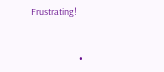Frustrating!


                        •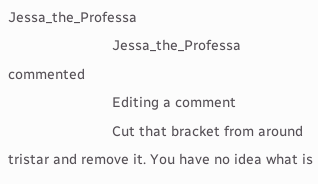Jessa_the_Professa
                          Jessa_the_Professa commented
                          Editing a comment
                          Cut that bracket from around tristar and remove it. You have no idea what is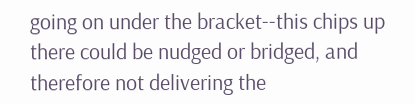going on under the bracket--this chips up there could be nudged or bridged, and therefore not delivering the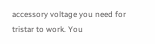accessory voltage you need for tristar to work. You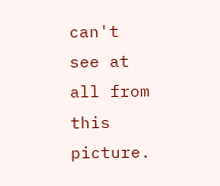can't see at all from this picture.